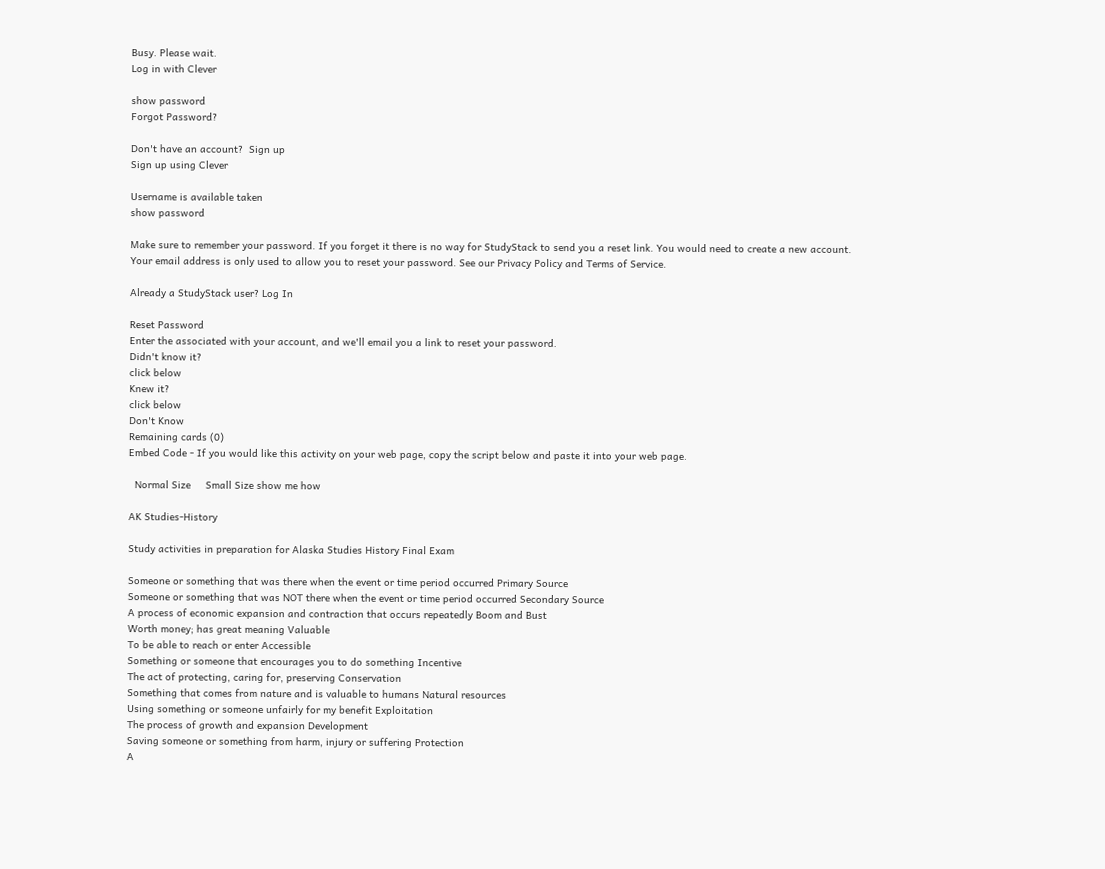Busy. Please wait.
Log in with Clever

show password
Forgot Password?

Don't have an account?  Sign up
Sign up using Clever

Username is available taken
show password

Make sure to remember your password. If you forget it there is no way for StudyStack to send you a reset link. You would need to create a new account.
Your email address is only used to allow you to reset your password. See our Privacy Policy and Terms of Service.

Already a StudyStack user? Log In

Reset Password
Enter the associated with your account, and we'll email you a link to reset your password.
Didn't know it?
click below
Knew it?
click below
Don't Know
Remaining cards (0)
Embed Code - If you would like this activity on your web page, copy the script below and paste it into your web page.

  Normal Size     Small Size show me how

AK Studies-History

Study activities in preparation for Alaska Studies History Final Exam

Someone or something that was there when the event or time period occurred Primary Source
Someone or something that was NOT there when the event or time period occurred Secondary Source
A process of economic expansion and contraction that occurs repeatedly Boom and Bust
Worth money; has great meaning Valuable
To be able to reach or enter Accessible
Something or someone that encourages you to do something Incentive
The act of protecting, caring for, preserving Conservation
Something that comes from nature and is valuable to humans Natural resources
Using something or someone unfairly for my benefit Exploitation
The process of growth and expansion Development
Saving someone or something from harm, injury or suffering Protection
A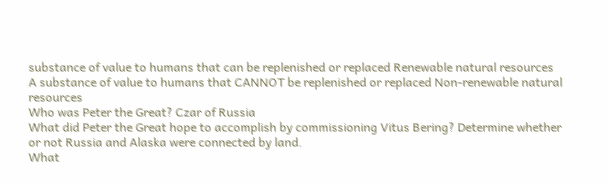substance of value to humans that can be replenished or replaced Renewable natural resources
A substance of value to humans that CANNOT be replenished or replaced Non-renewable natural resources
Who was Peter the Great? Czar of Russia
What did Peter the Great hope to accomplish by commissioning Vitus Bering? Determine whether or not Russia and Alaska were connected by land.
What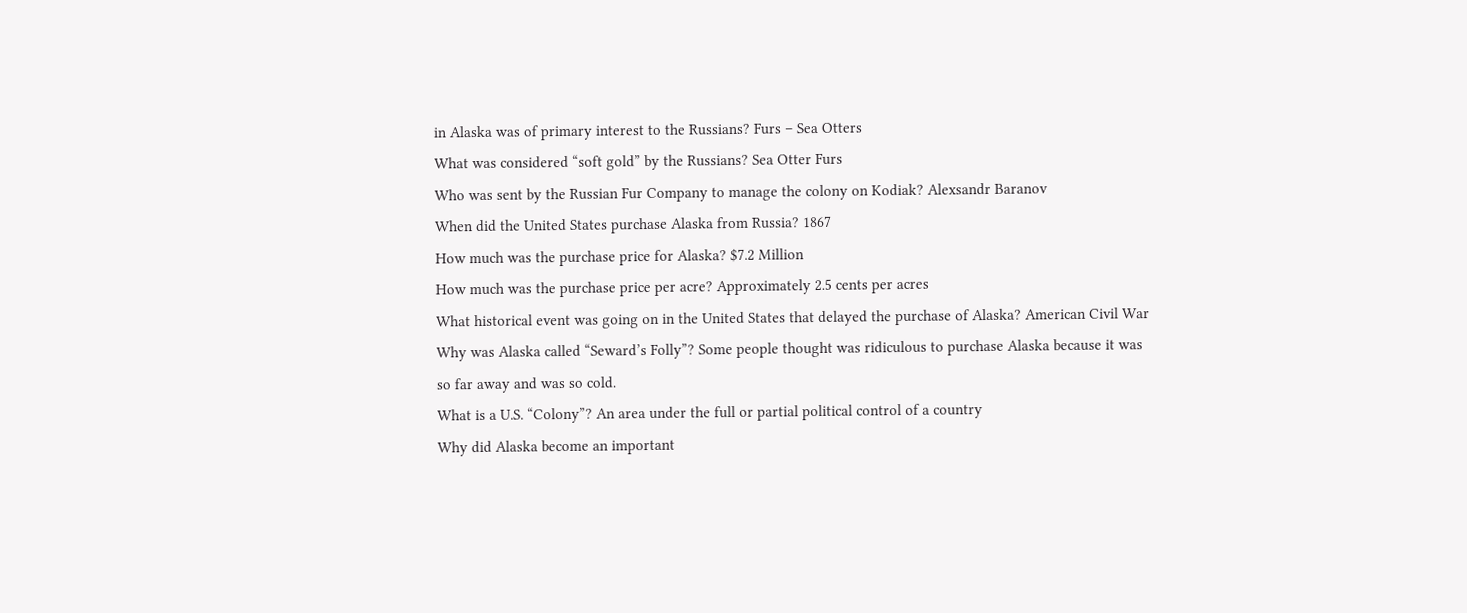in Alaska was of primary interest to the Russians? Furs – Sea Otters
What was considered “soft gold” by the Russians? Sea Otter Furs
Who was sent by the Russian Fur Company to manage the colony on Kodiak? Alexsandr Baranov
When did the United States purchase Alaska from Russia? 1867
How much was the purchase price for Alaska? $7.2 Million
How much was the purchase price per acre? Approximately 2.5 cents per acres
What historical event was going on in the United States that delayed the purchase of Alaska? American Civil War
Why was Alaska called “Seward’s Folly”? Some people thought was ridiculous to purchase Alaska because it was so far away and was so cold.
What is a U.S. “Colony”? An area under the full or partial political control of a country
Why did Alaska become an important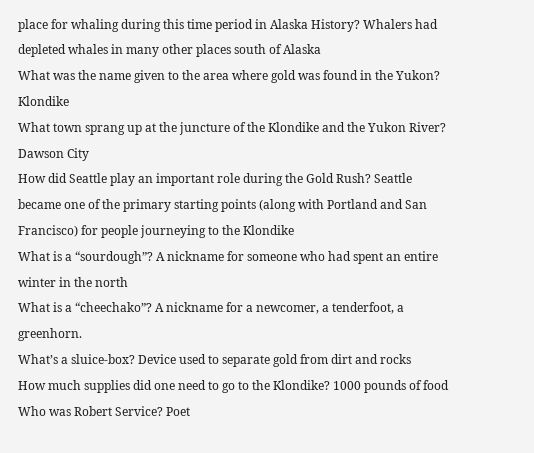place for whaling during this time period in Alaska History? Whalers had depleted whales in many other places south of Alaska
What was the name given to the area where gold was found in the Yukon? Klondike
What town sprang up at the juncture of the Klondike and the Yukon River? Dawson City
How did Seattle play an important role during the Gold Rush? Seattle became one of the primary starting points (along with Portland and San Francisco) for people journeying to the Klondike
What is a “sourdough”? A nickname for someone who had spent an entire winter in the north
What is a “cheechako”? A nickname for a newcomer, a tenderfoot, a greenhorn.
What’s a sluice-box? Device used to separate gold from dirt and rocks
How much supplies did one need to go to the Klondike? 1000 pounds of food
Who was Robert Service? Poet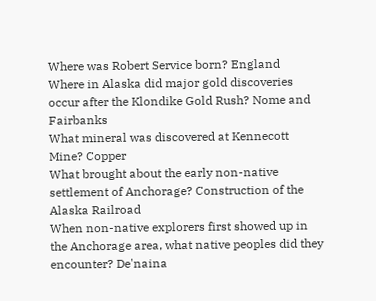Where was Robert Service born? England
Where in Alaska did major gold discoveries occur after the Klondike Gold Rush? Nome and Fairbanks
What mineral was discovered at Kennecott Mine? Copper
What brought about the early non-native settlement of Anchorage? Construction of the Alaska Railroad
When non-native explorers first showed up in the Anchorage area, what native peoples did they encounter? De'naina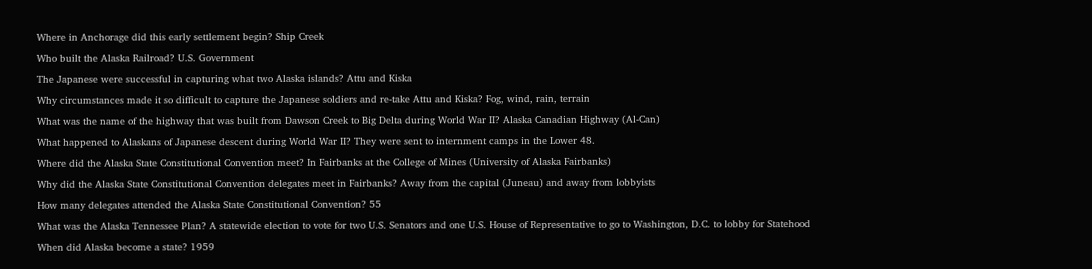Where in Anchorage did this early settlement begin? Ship Creek
Who built the Alaska Railroad? U.S. Government
The Japanese were successful in capturing what two Alaska islands? Attu and Kiska
Why circumstances made it so difficult to capture the Japanese soldiers and re-take Attu and Kiska? Fog, wind, rain, terrain
What was the name of the highway that was built from Dawson Creek to Big Delta during World War II? Alaska Canadian Highway (Al-Can)
What happened to Alaskans of Japanese descent during World War II? They were sent to internment camps in the Lower 48.
Where did the Alaska State Constitutional Convention meet? In Fairbanks at the College of Mines (University of Alaska Fairbanks)
Why did the Alaska State Constitutional Convention delegates meet in Fairbanks? Away from the capital (Juneau) and away from lobbyists
How many delegates attended the Alaska State Constitutional Convention? 55
What was the Alaska Tennessee Plan? A statewide election to vote for two U.S. Senators and one U.S. House of Representative to go to Washington, D.C. to lobby for Statehood
When did Alaska become a state? 1959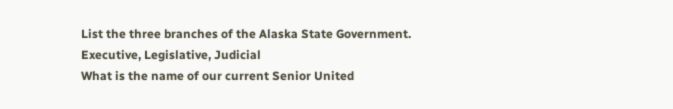List the three branches of the Alaska State Government. Executive, Legislative, Judicial
What is the name of our current Senior United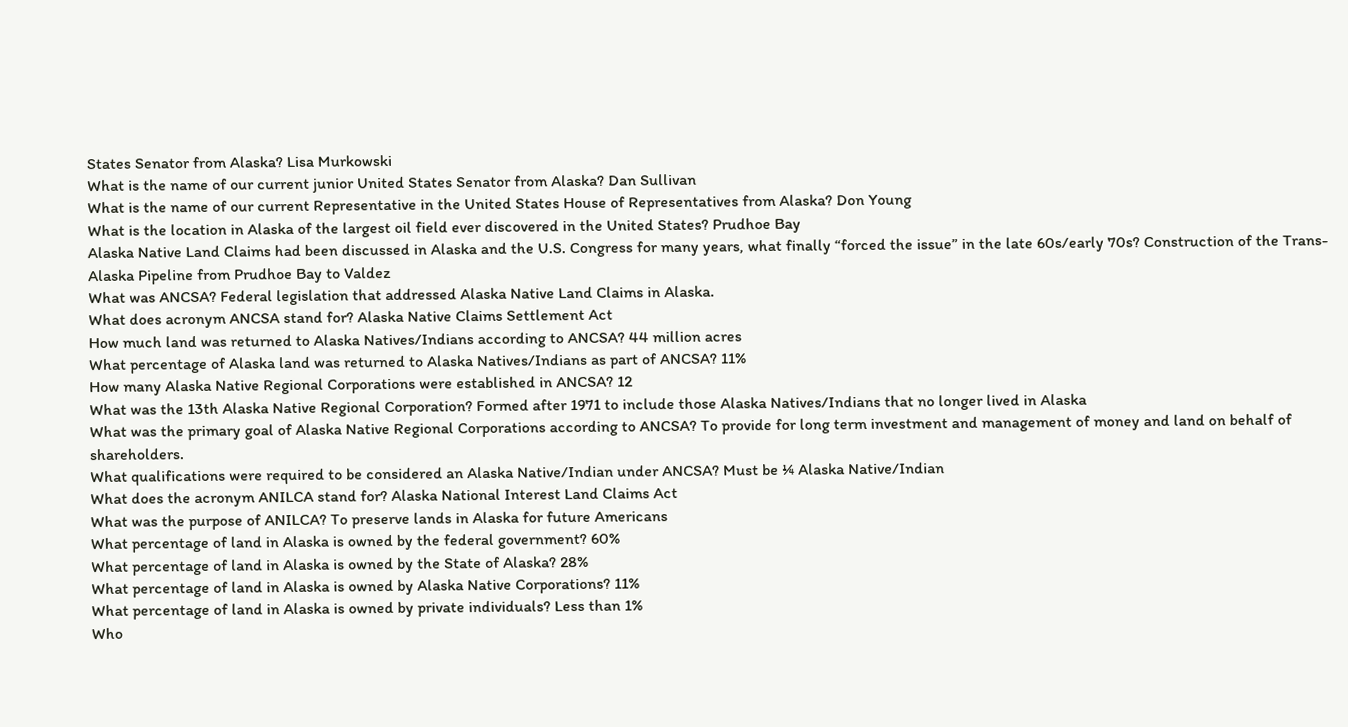States Senator from Alaska? Lisa Murkowski
What is the name of our current junior United States Senator from Alaska? Dan Sullivan
What is the name of our current Representative in the United States House of Representatives from Alaska? Don Young
What is the location in Alaska of the largest oil field ever discovered in the United States? Prudhoe Bay
Alaska Native Land Claims had been discussed in Alaska and the U.S. Congress for many years, what finally “forced the issue” in the late 60s/early 70s? Construction of the Trans-Alaska Pipeline from Prudhoe Bay to Valdez
What was ANCSA? Federal legislation that addressed Alaska Native Land Claims in Alaska.
What does acronym ANCSA stand for? Alaska Native Claims Settlement Act
How much land was returned to Alaska Natives/Indians according to ANCSA? 44 million acres
What percentage of Alaska land was returned to Alaska Natives/Indians as part of ANCSA? 11%
How many Alaska Native Regional Corporations were established in ANCSA? 12
What was the 13th Alaska Native Regional Corporation? Formed after 1971 to include those Alaska Natives/Indians that no longer lived in Alaska
What was the primary goal of Alaska Native Regional Corporations according to ANCSA? To provide for long term investment and management of money and land on behalf of shareholders.
What qualifications were required to be considered an Alaska Native/Indian under ANCSA? Must be ¼ Alaska Native/Indian
What does the acronym ANILCA stand for? Alaska National Interest Land Claims Act
What was the purpose of ANILCA? To preserve lands in Alaska for future Americans
What percentage of land in Alaska is owned by the federal government? 60%
What percentage of land in Alaska is owned by the State of Alaska? 28%
What percentage of land in Alaska is owned by Alaska Native Corporations? 11%
What percentage of land in Alaska is owned by private individuals? Less than 1%
Who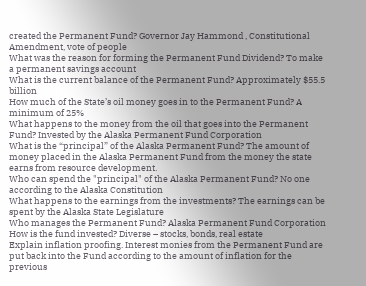created the Permanent Fund? Governor Jay Hammond , Constitutional Amendment, vote of people
What was the reason for forming the Permanent Fund Dividend? To make a permanent savings account
What is the current balance of the Permanent Fund? Approximately $55.5 billion
How much of the State’s oil money goes in to the Permanent Fund? A minimum of 25%
What happens to the money from the oil that goes into the Permanent Fund? Invested by the Alaska Permanent Fund Corporation
What is the “principal” of the Alaska Permanent Fund? The amount of money placed in the Alaska Permanent Fund from the money the state earns from resource development.
Who can spend the "principal" of the Alaska Permanent Fund? No one according to the Alaska Constitution
What happens to the earnings from the investments? The earnings can be spent by the Alaska State Legislature
Who manages the Permanent Fund? Alaska Permanent Fund Corporation
How is the fund invested? Diverse – stocks, bonds, real estate
Explain inflation proofing. Interest monies from the Permanent Fund are put back into the Fund according to the amount of inflation for the previous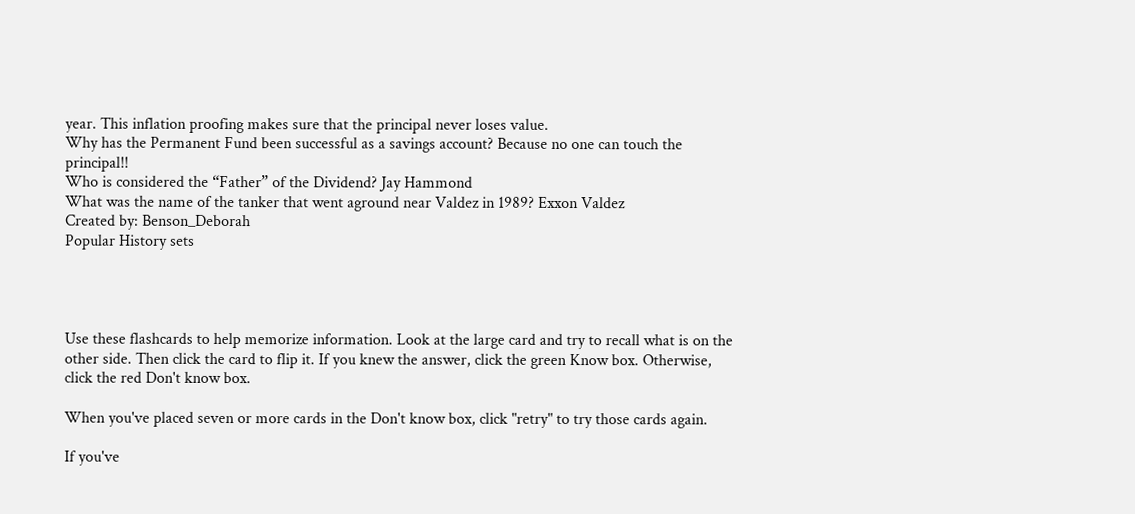year. This inflation proofing makes sure that the principal never loses value.
Why has the Permanent Fund been successful as a savings account? Because no one can touch the principal!!
Who is considered the “Father” of the Dividend? Jay Hammond
What was the name of the tanker that went aground near Valdez in 1989? Exxon Valdez
Created by: Benson_Deborah
Popular History sets




Use these flashcards to help memorize information. Look at the large card and try to recall what is on the other side. Then click the card to flip it. If you knew the answer, click the green Know box. Otherwise, click the red Don't know box.

When you've placed seven or more cards in the Don't know box, click "retry" to try those cards again.

If you've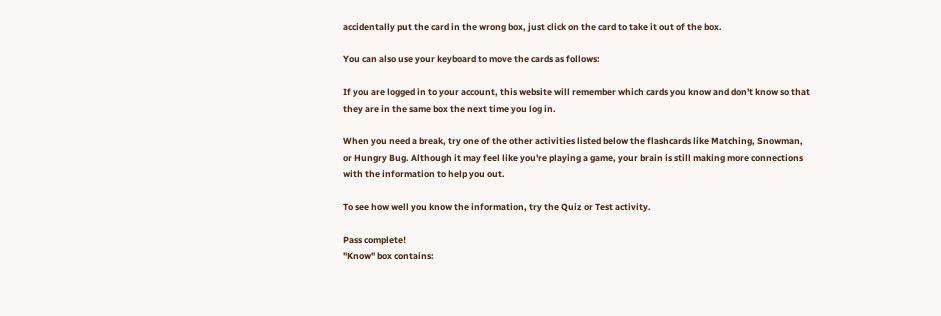accidentally put the card in the wrong box, just click on the card to take it out of the box.

You can also use your keyboard to move the cards as follows:

If you are logged in to your account, this website will remember which cards you know and don't know so that they are in the same box the next time you log in.

When you need a break, try one of the other activities listed below the flashcards like Matching, Snowman, or Hungry Bug. Although it may feel like you're playing a game, your brain is still making more connections with the information to help you out.

To see how well you know the information, try the Quiz or Test activity.

Pass complete!
"Know" box contains: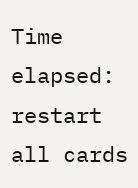Time elapsed:
restart all cards